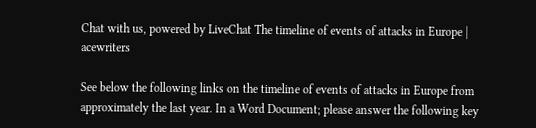Chat with us, powered by LiveChat The timeline of events of attacks in Europe | acewriters

See below the following links on the timeline of events of attacks in Europe from approximately the last year. In a Word Document; please answer the following key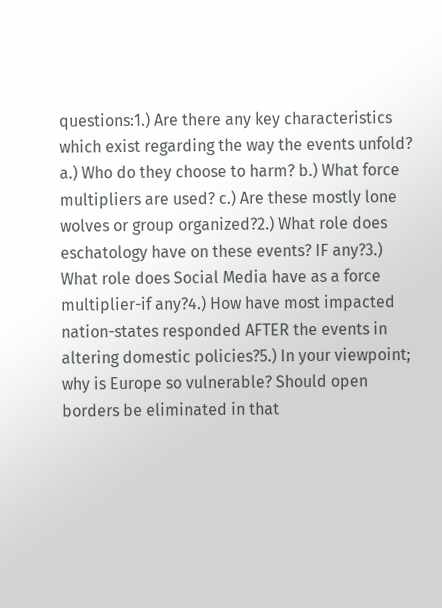questions:1.) Are there any key characteristics which exist regarding the way the events unfold? a.) Who do they choose to harm? b.) What force multipliers are used? c.) Are these mostly lone wolves or group organized?2.) What role does eschatology have on these events? IF any?3.) What role does Social Media have as a force multiplier-if any?4.) How have most impacted nation-states responded AFTER the events in altering domestic policies?5.) In your viewpoint; why is Europe so vulnerable? Should open borders be eliminated in that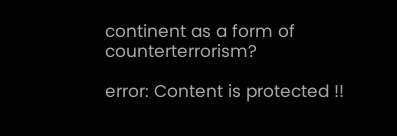continent as a form of counterterrorism?

error: Content is protected !!